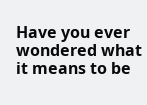Have you ever wondered what it means to be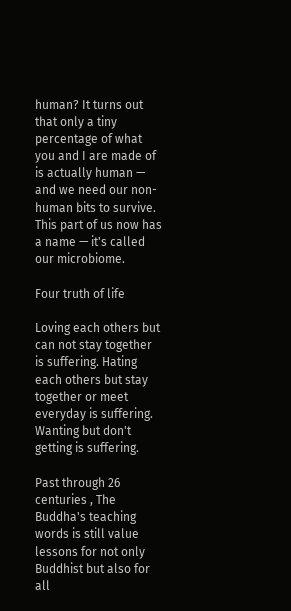human? It turns out that only a tiny percentage of what you and I are made of is actually human — and we need our non-human bits to survive. This part of us now has a name — it's called our microbiome.

Four truth of life

Loving each others but can not stay together is suffering. Hating each others but stay together or meet everyday is suffering. Wanting but don't getting is suffering.

Past through 26 centuries , The Buddha's teaching words is still value lessons for not only Buddhist but also for all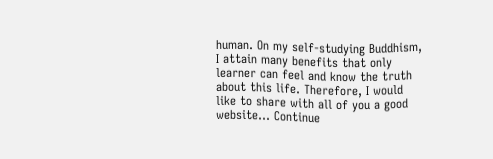human. On my self-studying Buddhism, I attain many benefits that only learner can feel and know the truth about this life. Therefore, I would like to share with all of you a good website... Continue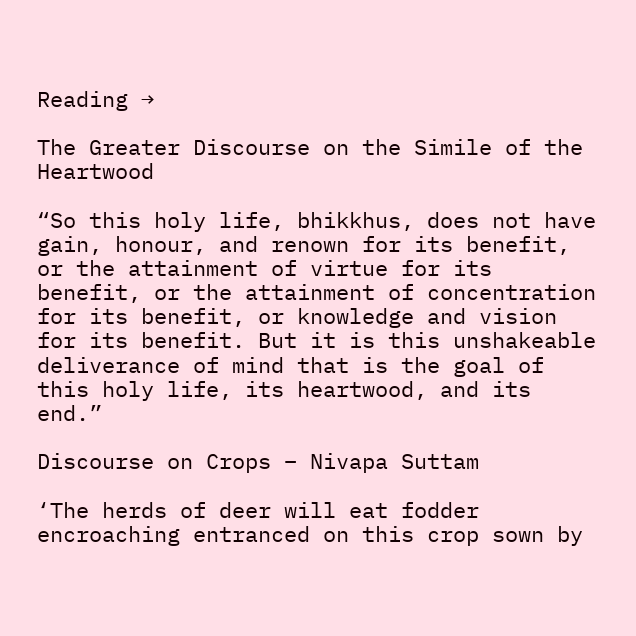Reading →

The Greater Discourse on the Simile of the Heartwood

“So this holy life, bhikkhus, does not have gain, honour, and renown for its benefit, or the attainment of virtue for its benefit, or the attainment of concentration for its benefit, or knowledge and vision for its benefit. But it is this unshakeable deliverance of mind that is the goal of this holy life, its heartwood, and its end.”

Discourse on Crops – Nivapa Suttam

‘The herds of deer will eat fodder encroaching entranced on this crop sown by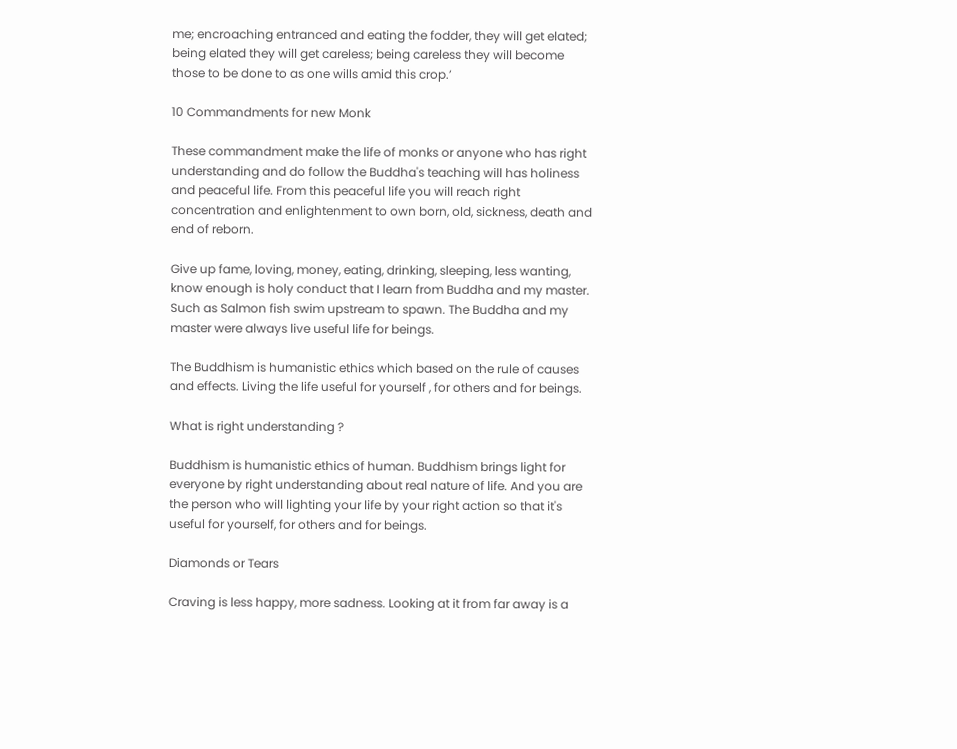me; encroaching entranced and eating the fodder, they will get elated; being elated they will get careless; being careless they will become those to be done to as one wills amid this crop.’

10 Commandments for new Monk

These commandment make the life of monks or anyone who has right understanding and do follow the Buddha's teaching will has holiness and peaceful life. From this peaceful life you will reach right concentration and enlightenment to own born, old, sickness, death and end of reborn.

Give up fame, loving, money, eating, drinking, sleeping, less wanting, know enough is holy conduct that I learn from Buddha and my master. Such as Salmon fish swim upstream to spawn. The Buddha and my master were always live useful life for beings.

The Buddhism is humanistic ethics which based on the rule of causes and effects. Living the life useful for yourself , for others and for beings.

What is right understanding ?

Buddhism is humanistic ethics of human. Buddhism brings light for everyone by right understanding about real nature of life. And you are the person who will lighting your life by your right action so that it's useful for yourself, for others and for beings.

Diamonds or Tears

Craving is less happy, more sadness. Looking at it from far away is a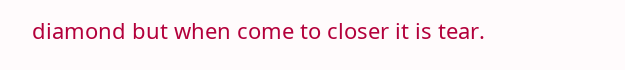diamond but when come to closer it is tear.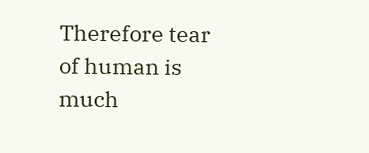Therefore tear of human is much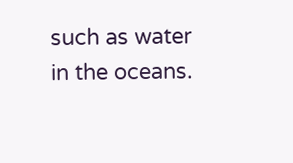such as water in the oceans.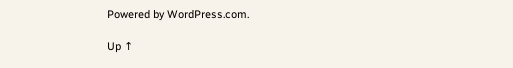Powered by WordPress.com.

Up ↑